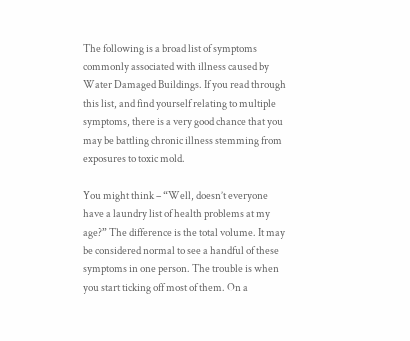The following is a broad list of symptoms commonly associated with illness caused by Water Damaged Buildings. If you read through this list, and find yourself relating to multiple symptoms, there is a very good chance that you may be battling chronic illness stemming from exposures to toxic mold.

You might think – “Well, doesn’t everyone have a laundry list of health problems at my age?” The difference is the total volume. It may be considered normal to see a handful of these symptoms in one person. The trouble is when you start ticking off most of them. On a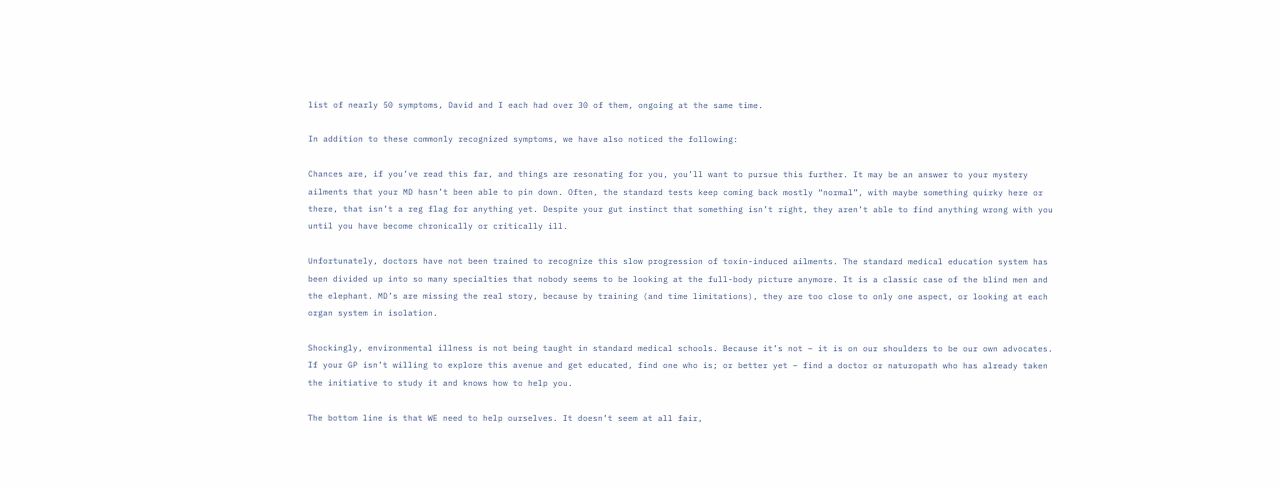list of nearly 50 symptoms, David and I each had over 30 of them, ongoing at the same time.

In addition to these commonly recognized symptoms, we have also noticed the following:

Chances are, if you’ve read this far, and things are resonating for you, you’ll want to pursue this further. It may be an answer to your mystery ailments that your MD hasn’t been able to pin down. Often, the standard tests keep coming back mostly “normal”, with maybe something quirky here or there, that isn’t a reg flag for anything yet. Despite your gut instinct that something isn’t right, they aren’t able to find anything wrong with you until you have become chronically or critically ill.

Unfortunately, doctors have not been trained to recognize this slow progression of toxin-induced ailments. The standard medical education system has been divided up into so many specialties that nobody seems to be looking at the full-body picture anymore. It is a classic case of the blind men and the elephant. MD’s are missing the real story, because by training (and time limitations), they are too close to only one aspect, or looking at each organ system in isolation.

Shockingly, environmental illness is not being taught in standard medical schools. Because it’s not – it is on our shoulders to be our own advocates. If your GP isn’t willing to explore this avenue and get educated, find one who is; or better yet – find a doctor or naturopath who has already taken the initiative to study it and knows how to help you.

The bottom line is that WE need to help ourselves. It doesn’t seem at all fair,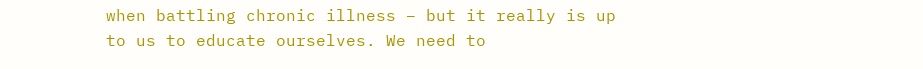when battling chronic illness – but it really is up to us to educate ourselves. We need to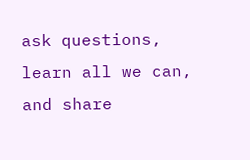ask questions, learn all we can, and share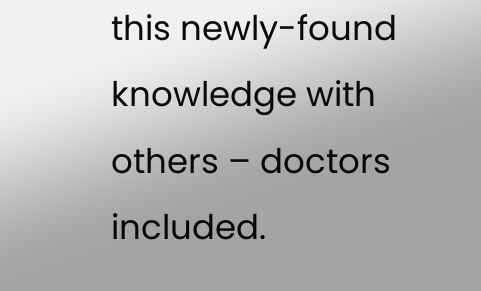this newly-found knowledge with others – doctors included.